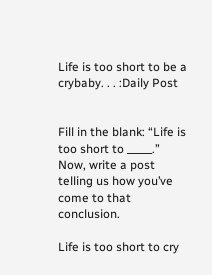Life is too short to be a crybaby. . . :Daily Post


Fill in the blank: “Life is too short to _____.” Now, write a post telling us how you’ve come to that conclusion.

Life is too short to cry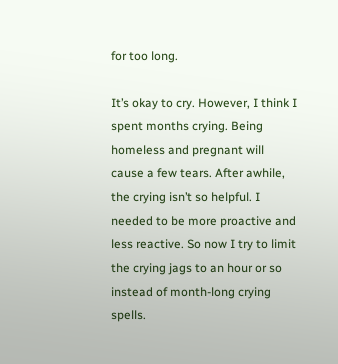for too long.

It’s okay to cry. However, I think I spent months crying. Being homeless and pregnant will cause a few tears. After awhile, the crying isn’t so helpful. I needed to be more proactive and less reactive. So now I try to limit the crying jags to an hour or so instead of month-long crying spells.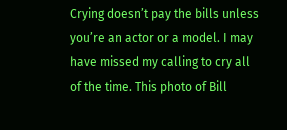Crying doesn’t pay the bills unless you’re an actor or a model. I may have missed my calling to cry all of the time. This photo of Bill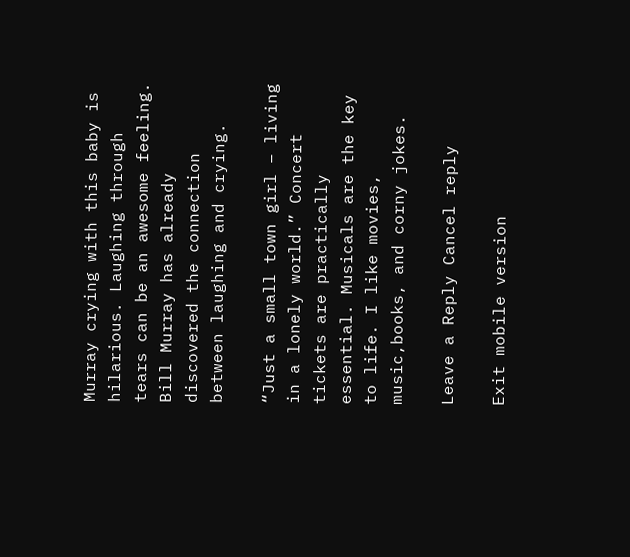Murray crying with this baby is hilarious. Laughing through tears can be an awesome feeling. Bill Murray has already discovered the connection between laughing and crying.

“Just a small town girl – living in a lonely world.” Concert tickets are practically essential. Musicals are the key to life. I like movies, music,books, and corny jokes.

Leave a Reply Cancel reply

Exit mobile version